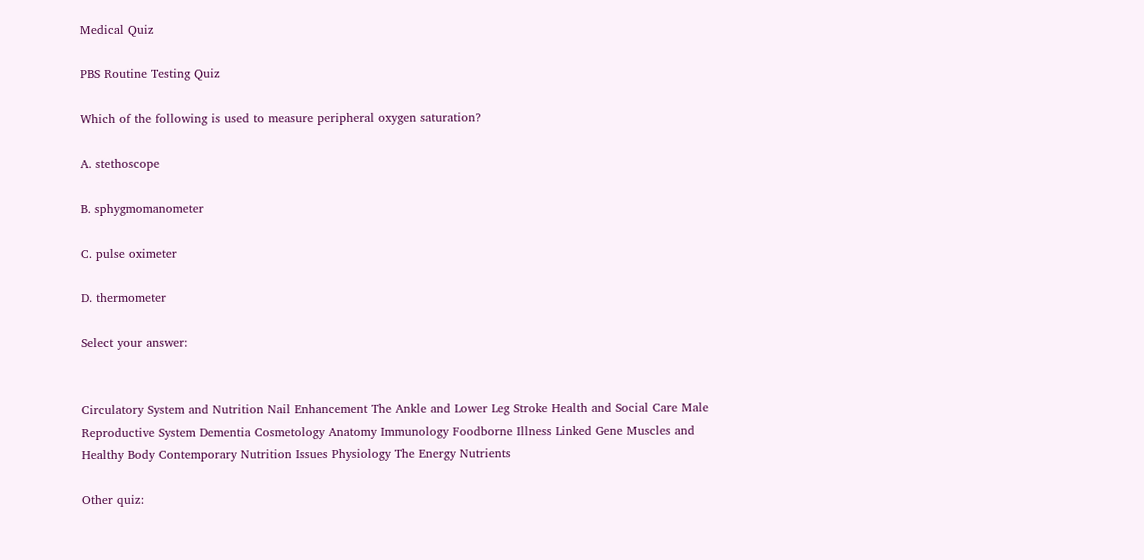Medical Quiz

PBS Routine Testing Quiz

Which of the following is used to measure peripheral oxygen saturation?

A. stethoscope

B. sphygmomanometer

C. pulse oximeter

D. thermometer

Select your answer:


Circulatory System and Nutrition Nail Enhancement The Ankle and Lower Leg Stroke Health and Social Care Male Reproductive System Dementia Cosmetology Anatomy Immunology Foodborne Illness Linked Gene Muscles and Healthy Body Contemporary Nutrition Issues Physiology The Energy Nutrients

Other quiz: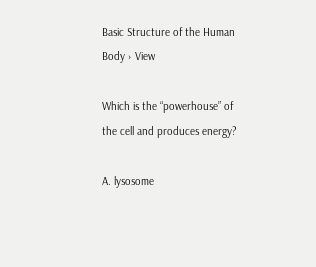Basic Structure of the Human Body › View

Which is the “powerhouse” of the cell and produces energy?

A. lysosome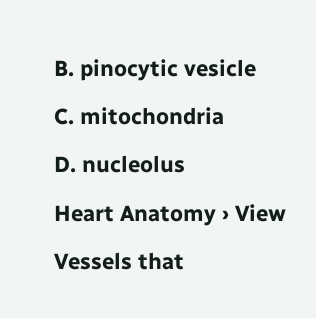B. pinocytic vesicle

C. mitochondria

D. nucleolus

Heart Anatomy › View

Vessels that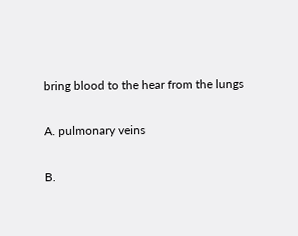bring blood to the hear from the lungs

A. pulmonary veins

B.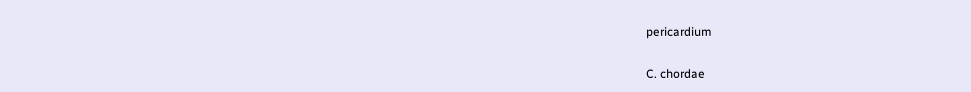pericardium

C. chordae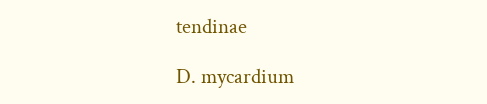tendinae

D. mycardium